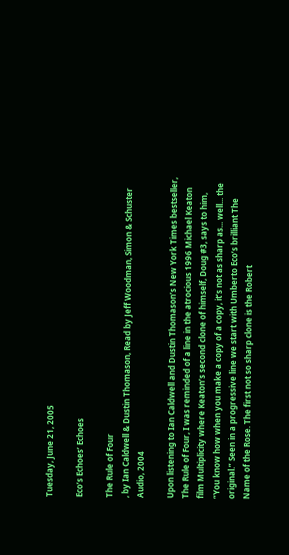Tuesday, June 21, 2005

Eco’s Echoes’ Echoes

The Rule of Four
, by Ian Caldwell & Dustin Thomason, Read by Jeff Woodman, Simon & Schuster Audio, 2004

Upon listening to Ian Caldwell and Dustin Thomason’s New York Times bestseller, The Rule of Four, I was reminded of a line in the atrocious 1996 Michael Keaton film Multiplicity where Keaton’s second clone of himself, Doug #3, says to him, “You know how when you make a copy of a copy, it’s not as sharp as... well... the original.” Seen in a progressive line we start with Umberto Eco’s brilliant The Name of the Rose. The first not so sharp clone is the Robert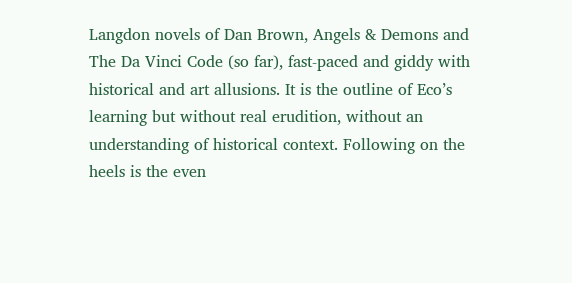Langdon novels of Dan Brown, Angels & Demons and The Da Vinci Code (so far), fast-paced and giddy with historical and art allusions. It is the outline of Eco’s learning but without real erudition, without an understanding of historical context. Following on the heels is the even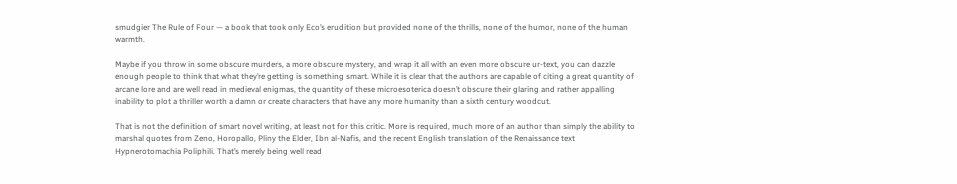smudgier The Rule of Four — a book that took only Eco’s erudition but provided none of the thrills, none of the humor, none of the human warmth.

Maybe if you throw in some obscure murders, a more obscure mystery, and wrap it all with an even more obscure ur-text, you can dazzle enough people to think that what they’re getting is something smart. While it is clear that the authors are capable of citing a great quantity of arcane lore and are well read in medieval enigmas, the quantity of these microesoterica doesn’t obscure their glaring and rather appalling inability to plot a thriller worth a damn or create characters that have any more humanity than a sixth century woodcut.

That is not the definition of smart novel writing, at least not for this critic. More is required, much more of an author than simply the ability to marshal quotes from Zeno, Horopallo, Pliny the Elder, Ibn al-Nafis, and the recent English translation of the Renaissance text Hypnerotomachia Poliphili. That’s merely being well read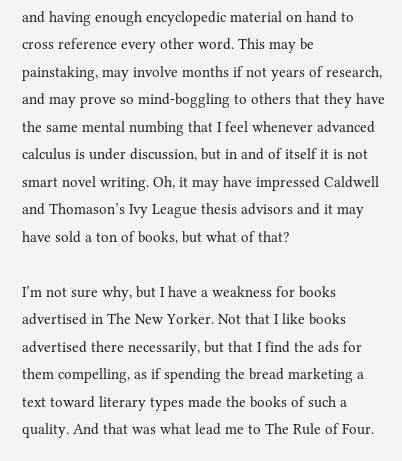and having enough encyclopedic material on hand to cross reference every other word. This may be painstaking, may involve months if not years of research, and may prove so mind-boggling to others that they have the same mental numbing that I feel whenever advanced calculus is under discussion, but in and of itself it is not smart novel writing. Oh, it may have impressed Caldwell and Thomason’s Ivy League thesis advisors and it may have sold a ton of books, but what of that?

I’m not sure why, but I have a weakness for books advertised in The New Yorker. Not that I like books advertised there necessarily, but that I find the ads for them compelling, as if spending the bread marketing a text toward literary types made the books of such a quality. And that was what lead me to The Rule of Four.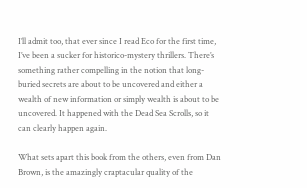I’ll admit too, that ever since I read Eco for the first time, I’ve been a sucker for historico-mystery thrillers. There’s something rather compelling in the notion that long-buried secrets are about to be uncovered and either a wealth of new information or simply wealth is about to be uncovered. It happened with the Dead Sea Scrolls, so it can clearly happen again.

What sets apart this book from the others, even from Dan Brown, is the amazingly craptacular quality of the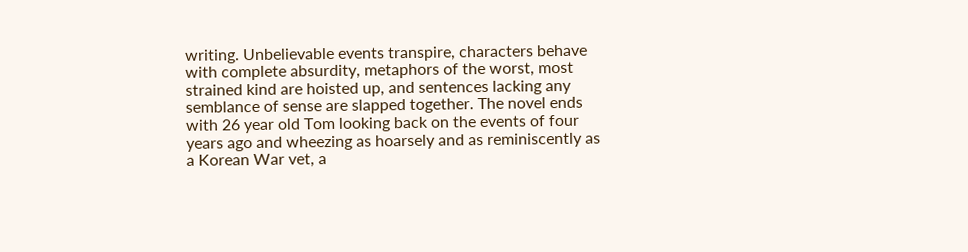writing. Unbelievable events transpire, characters behave with complete absurdity, metaphors of the worst, most strained kind are hoisted up, and sentences lacking any semblance of sense are slapped together. The novel ends with 26 year old Tom looking back on the events of four years ago and wheezing as hoarsely and as reminiscently as a Korean War vet, a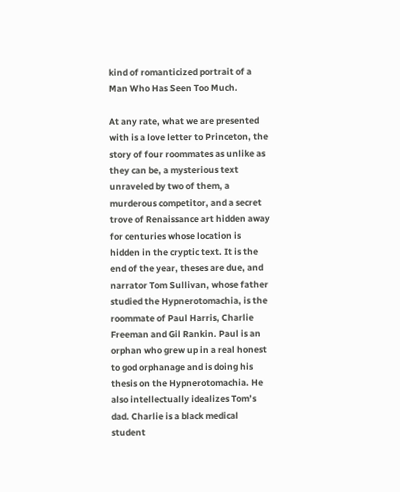kind of romanticized portrait of a Man Who Has Seen Too Much.

At any rate, what we are presented with is a love letter to Princeton, the story of four roommates as unlike as they can be, a mysterious text unraveled by two of them, a murderous competitor, and a secret trove of Renaissance art hidden away for centuries whose location is hidden in the cryptic text. It is the end of the year, theses are due, and narrator Tom Sullivan, whose father studied the Hypnerotomachia, is the roommate of Paul Harris, Charlie Freeman and Gil Rankin. Paul is an orphan who grew up in a real honest to god orphanage and is doing his thesis on the Hypnerotomachia. He also intellectually idealizes Tom’s dad. Charlie is a black medical student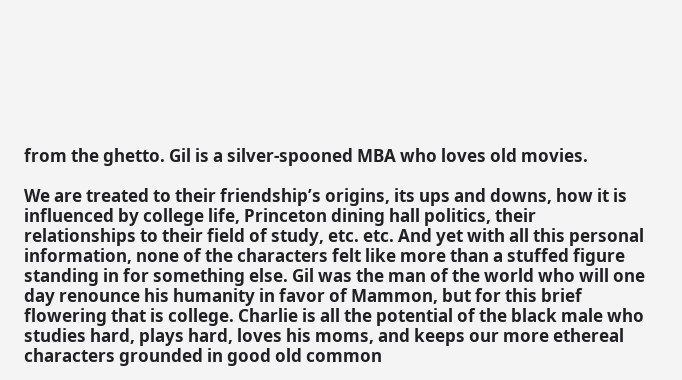from the ghetto. Gil is a silver-spooned MBA who loves old movies.

We are treated to their friendship’s origins, its ups and downs, how it is influenced by college life, Princeton dining hall politics, their relationships to their field of study, etc. etc. And yet with all this personal information, none of the characters felt like more than a stuffed figure standing in for something else. Gil was the man of the world who will one day renounce his humanity in favor of Mammon, but for this brief flowering that is college. Charlie is all the potential of the black male who studies hard, plays hard, loves his moms, and keeps our more ethereal characters grounded in good old common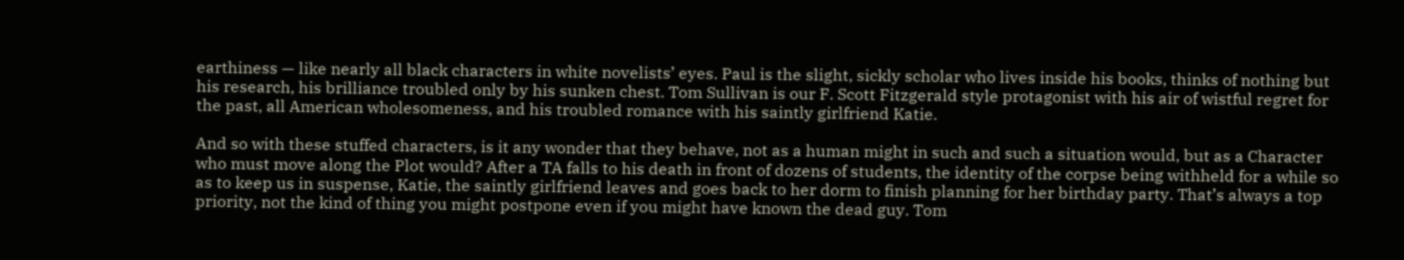earthiness — like nearly all black characters in white novelists’ eyes. Paul is the slight, sickly scholar who lives inside his books, thinks of nothing but his research, his brilliance troubled only by his sunken chest. Tom Sullivan is our F. Scott Fitzgerald style protagonist with his air of wistful regret for the past, all American wholesomeness, and his troubled romance with his saintly girlfriend Katie.

And so with these stuffed characters, is it any wonder that they behave, not as a human might in such and such a situation would, but as a Character who must move along the Plot would? After a TA falls to his death in front of dozens of students, the identity of the corpse being withheld for a while so as to keep us in suspense, Katie, the saintly girlfriend leaves and goes back to her dorm to finish planning for her birthday party. That’s always a top priority, not the kind of thing you might postpone even if you might have known the dead guy. Tom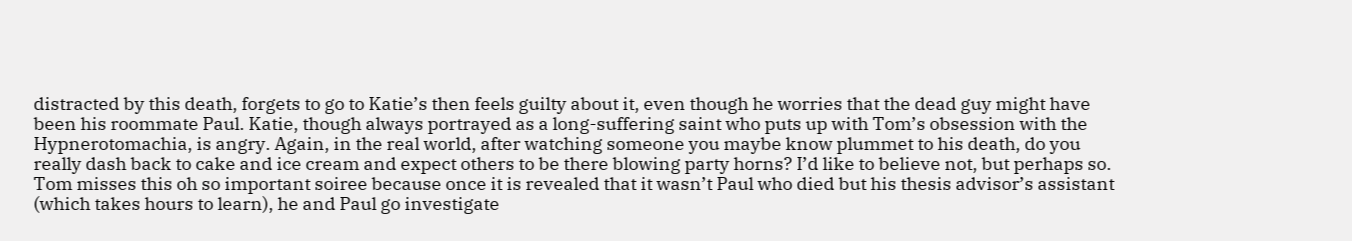distracted by this death, forgets to go to Katie’s then feels guilty about it, even though he worries that the dead guy might have been his roommate Paul. Katie, though always portrayed as a long-suffering saint who puts up with Tom’s obsession with the Hypnerotomachia, is angry. Again, in the real world, after watching someone you maybe know plummet to his death, do you really dash back to cake and ice cream and expect others to be there blowing party horns? I’d like to believe not, but perhaps so. Tom misses this oh so important soiree because once it is revealed that it wasn’t Paul who died but his thesis advisor’s assistant (which takes hours to learn), he and Paul go investigate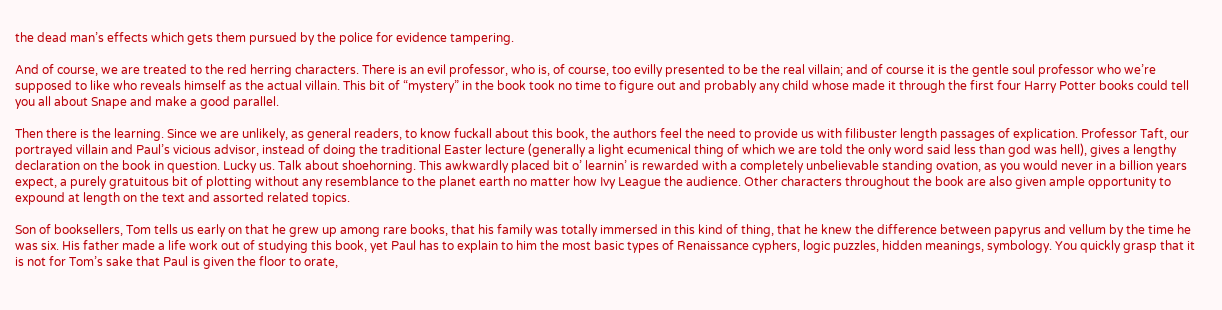the dead man’s effects which gets them pursued by the police for evidence tampering.

And of course, we are treated to the red herring characters. There is an evil professor, who is, of course, too evilly presented to be the real villain; and of course it is the gentle soul professor who we’re supposed to like who reveals himself as the actual villain. This bit of “mystery” in the book took no time to figure out and probably any child whose made it through the first four Harry Potter books could tell you all about Snape and make a good parallel.

Then there is the learning. Since we are unlikely, as general readers, to know fuckall about this book, the authors feel the need to provide us with filibuster length passages of explication. Professor Taft, our portrayed villain and Paul’s vicious advisor, instead of doing the traditional Easter lecture (generally a light ecumenical thing of which we are told the only word said less than god was hell), gives a lengthy declaration on the book in question. Lucky us. Talk about shoehorning. This awkwardly placed bit o’ learnin’ is rewarded with a completely unbelievable standing ovation, as you would never in a billion years expect, a purely gratuitous bit of plotting without any resemblance to the planet earth no matter how Ivy League the audience. Other characters throughout the book are also given ample opportunity to expound at length on the text and assorted related topics.

Son of booksellers, Tom tells us early on that he grew up among rare books, that his family was totally immersed in this kind of thing, that he knew the difference between papyrus and vellum by the time he was six. His father made a life work out of studying this book, yet Paul has to explain to him the most basic types of Renaissance cyphers, logic puzzles, hidden meanings, symbology. You quickly grasp that it is not for Tom’s sake that Paul is given the floor to orate,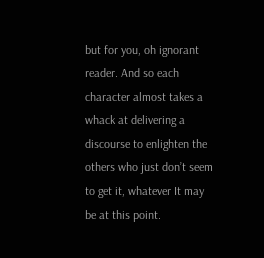but for you, oh ignorant reader. And so each character almost takes a whack at delivering a discourse to enlighten the others who just don’t seem to get it, whatever It may be at this point.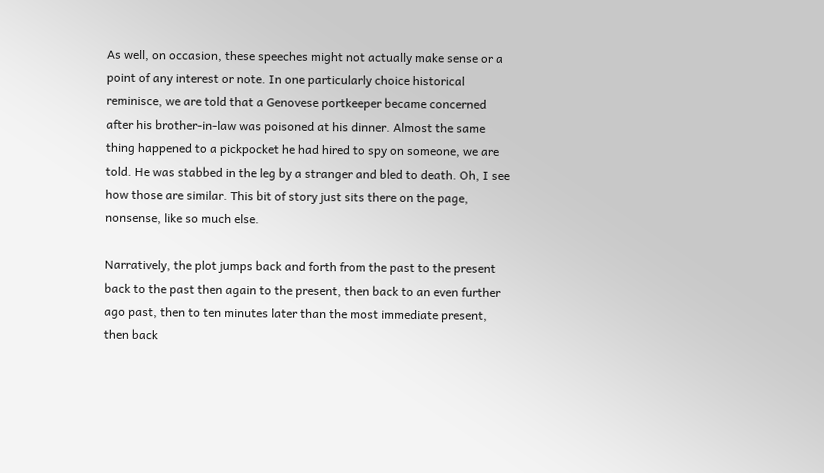As well, on occasion, these speeches might not actually make sense or a point of any interest or note. In one particularly choice historical reminisce, we are told that a Genovese portkeeper became concerned after his brother-in-law was poisoned at his dinner. Almost the same thing happened to a pickpocket he had hired to spy on someone, we are told. He was stabbed in the leg by a stranger and bled to death. Oh, I see how those are similar. This bit of story just sits there on the page, nonsense, like so much else.

Narratively, the plot jumps back and forth from the past to the present back to the past then again to the present, then back to an even further ago past, then to ten minutes later than the most immediate present, then back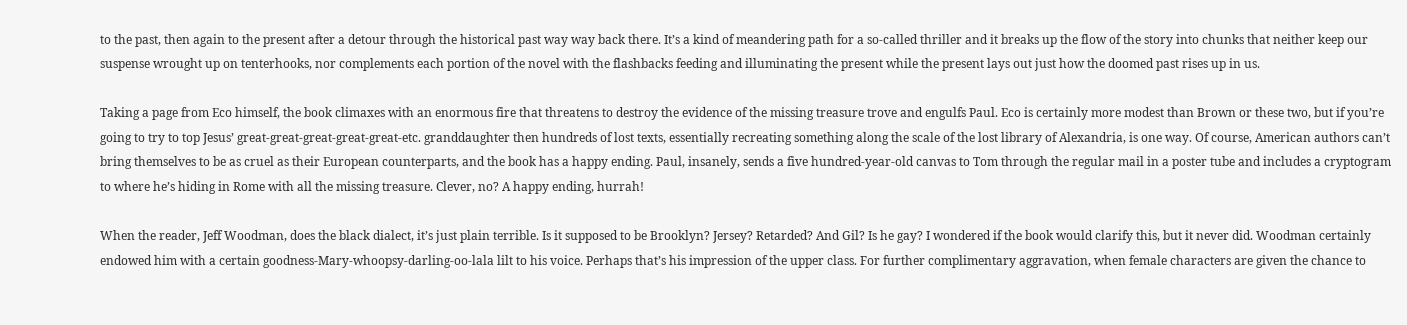to the past, then again to the present after a detour through the historical past way way back there. It’s a kind of meandering path for a so-called thriller and it breaks up the flow of the story into chunks that neither keep our suspense wrought up on tenterhooks, nor complements each portion of the novel with the flashbacks feeding and illuminating the present while the present lays out just how the doomed past rises up in us.

Taking a page from Eco himself, the book climaxes with an enormous fire that threatens to destroy the evidence of the missing treasure trove and engulfs Paul. Eco is certainly more modest than Brown or these two, but if you’re going to try to top Jesus’ great-great-great-great-great-etc. granddaughter then hundreds of lost texts, essentially recreating something along the scale of the lost library of Alexandria, is one way. Of course, American authors can’t bring themselves to be as cruel as their European counterparts, and the book has a happy ending. Paul, insanely, sends a five hundred-year-old canvas to Tom through the regular mail in a poster tube and includes a cryptogram to where he’s hiding in Rome with all the missing treasure. Clever, no? A happy ending, hurrah!

When the reader, Jeff Woodman, does the black dialect, it’s just plain terrible. Is it supposed to be Brooklyn? Jersey? Retarded? And Gil? Is he gay? I wondered if the book would clarify this, but it never did. Woodman certainly endowed him with a certain goodness-Mary-whoopsy-darling-oo-lala lilt to his voice. Perhaps that’s his impression of the upper class. For further complimentary aggravation, when female characters are given the chance to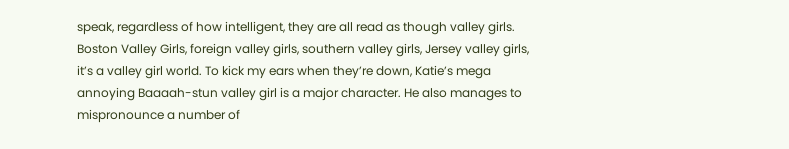speak, regardless of how intelligent, they are all read as though valley girls. Boston Valley Girls, foreign valley girls, southern valley girls, Jersey valley girls, it’s a valley girl world. To kick my ears when they’re down, Katie’s mega annoying Baaaah-stun valley girl is a major character. He also manages to mispronounce a number of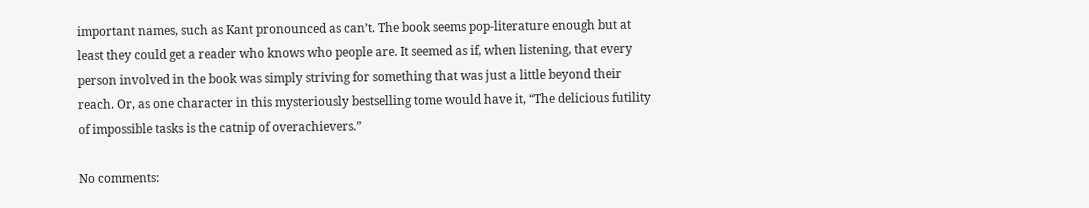important names, such as Kant pronounced as can’t. The book seems pop-literature enough but at least they could get a reader who knows who people are. It seemed as if, when listening, that every person involved in the book was simply striving for something that was just a little beyond their reach. Or, as one character in this mysteriously bestselling tome would have it, “The delicious futility of impossible tasks is the catnip of overachievers.”

No comments: